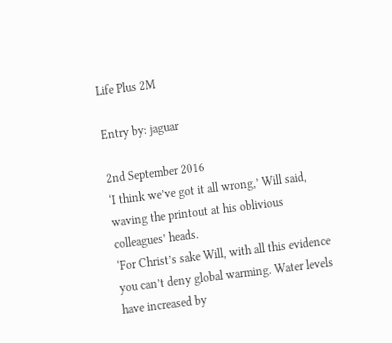Life Plus 2M

Entry by: jaguar

2nd September 2016
‘I think we’ve got it all wrong,’ Will said, waving the printout at his oblivious colleagues’ heads.
‘For Christ’s sake Will, with all this evidence you can’t deny global warming. Water levels have increased by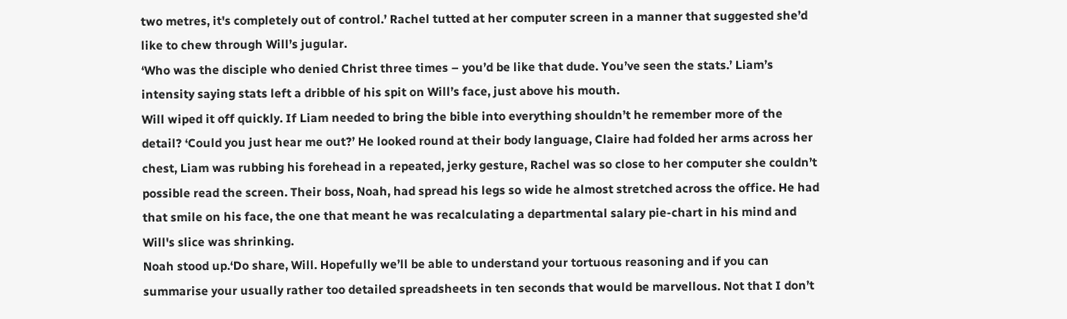two metres, it's completely out of control.’ Rachel tutted at her computer screen in a manner that suggested she’d like to chew through Will’s jugular.
‘Who was the disciple who denied Christ three times – you’d be like that dude. You’ve seen the stats.’ Liam’s intensity saying stats left a dribble of his spit on Will’s face, just above his mouth.
Will wiped it off quickly. If Liam needed to bring the bible into everything shouldn’t he remember more of the detail? ‘Could you just hear me out?’ He looked round at their body language, Claire had folded her arms across her chest, Liam was rubbing his forehead in a repeated, jerky gesture, Rachel was so close to her computer she couldn’t possible read the screen. Their boss, Noah, had spread his legs so wide he almost stretched across the office. He had that smile on his face, the one that meant he was recalculating a departmental salary pie-chart in his mind and Will's slice was shrinking.
Noah stood up.‘Do share, Will. Hopefully we’ll be able to understand your tortuous reasoning and if you can summarise your usually rather too detailed spreadsheets in ten seconds that would be marvellous. Not that I don’t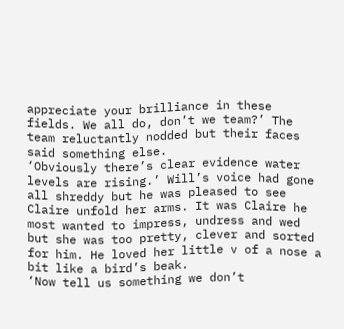appreciate your brilliance in these fields. We all do, don’t we team?’ The team reluctantly nodded but their faces said something else.
‘Obviously there’s clear evidence water levels are rising.’ Will’s voice had gone all shreddy but he was pleased to see Claire unfold her arms. It was Claire he most wanted to impress, undress and wed but she was too pretty, clever and sorted for him. He loved her little v of a nose a bit like a bird’s beak.
‘Now tell us something we don’t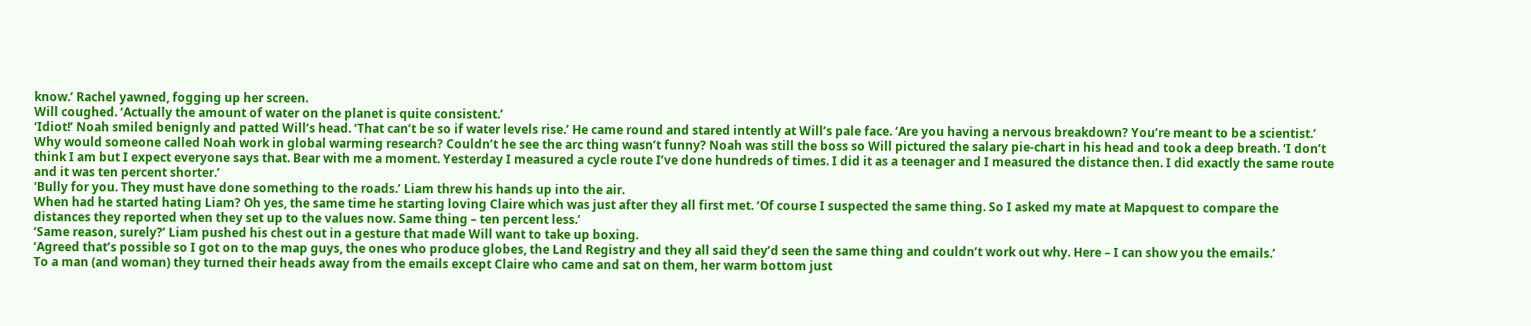know.’ Rachel yawned, fogging up her screen.
Will coughed. ‘Actually the amount of water on the planet is quite consistent.’
‘Idiot!’ Noah smiled benignly and patted Will’s head. ‘That can’t be so if water levels rise.’ He came round and stared intently at Will’s pale face. ‘Are you having a nervous breakdown? You’re meant to be a scientist.’
Why would someone called Noah work in global warming research? Couldn’t he see the arc thing wasn’t funny? Noah was still the boss so Will pictured the salary pie-chart in his head and took a deep breath. ‘I don’t think I am but I expect everyone says that. Bear with me a moment. Yesterday I measured a cycle route I’ve done hundreds of times. I did it as a teenager and I measured the distance then. I did exactly the same route and it was ten percent shorter.’
'Bully for you. They must have done something to the roads.’ Liam threw his hands up into the air.
When had he started hating Liam? Oh yes, the same time he starting loving Claire which was just after they all first met. ‘Of course I suspected the same thing. So I asked my mate at Mapquest to compare the distances they reported when they set up to the values now. Same thing – ten percent less.’
‘Same reason, surely?’ Liam pushed his chest out in a gesture that made Will want to take up boxing.
‘Agreed that’s possible so I got on to the map guys, the ones who produce globes, the Land Registry and they all said they’d seen the same thing and couldn’t work out why. Here – I can show you the emails.’
To a man (and woman) they turned their heads away from the emails except Claire who came and sat on them, her warm bottom just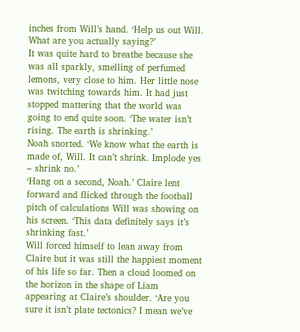inches from Will’s hand. ‘Help us out Will. What are you actually saying?’
It was quite hard to breathe because she was all sparkly, smelling of perfumed lemons, very close to him. Her little nose was twitching towards him. It had just stopped mattering that the world was going to end quite soon. ‘The water isn’t rising. The earth is shrinking.’
Noah snorted. ‘We know what the earth is made of, Will. It can’t shrink. Implode yes – shrink no.’
‘Hang on a second, Noah.’ Claire lent forward and flicked through the football pitch of calculations Will was showing on his screen. ‘This data definitely says it’s shrinking fast.’
Will forced himself to lean away from Claire but it was still the happiest moment of his life so far. Then a cloud loomed on the horizon in the shape of Liam appearing at Claire’s shoulder. ‘Are you sure it isn’t plate tectonics? I mean we’ve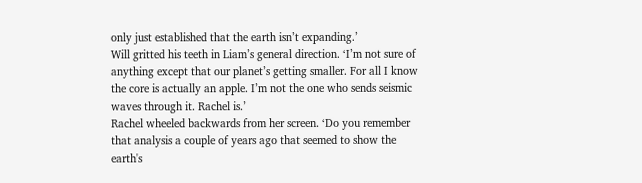only just established that the earth isn’t expanding.’
Will gritted his teeth in Liam’s general direction. ‘I’m not sure of anything except that our planet’s getting smaller. For all I know the core is actually an apple. I’m not the one who sends seismic waves through it. Rachel is.’
Rachel wheeled backwards from her screen. ‘Do you remember that analysis a couple of years ago that seemed to show the earth's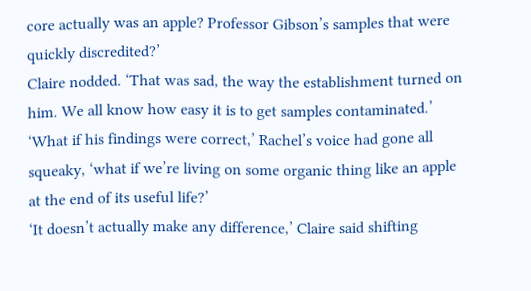core actually was an apple? Professor Gibson’s samples that were quickly discredited?’
Claire nodded. ‘That was sad, the way the establishment turned on him. We all know how easy it is to get samples contaminated.’
‘What if his findings were correct,’ Rachel’s voice had gone all squeaky, ‘what if we’re living on some organic thing like an apple at the end of its useful life?’
‘It doesn’t actually make any difference,’ Claire said shifting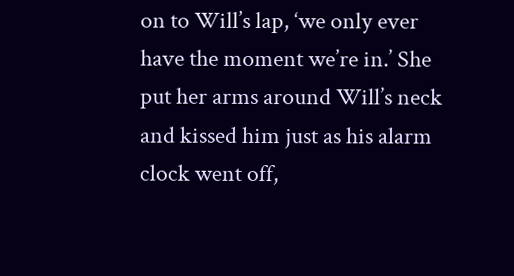on to Will’s lap, ‘we only ever have the moment we’re in.’ She put her arms around Will’s neck and kissed him just as his alarm clock went off,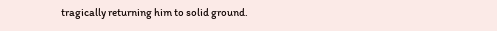tragically returning him to solid ground.